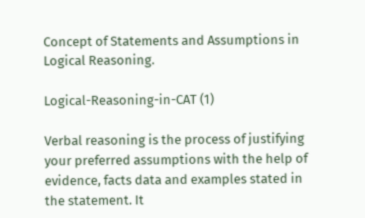Concept of Statements and Assumptions in Logical Reasoning.

Logical-Reasoning-in-CAT (1)

Verbal reasoning is the process of justifying your preferred assumptions with the help of evidence, facts data and examples stated in the statement. It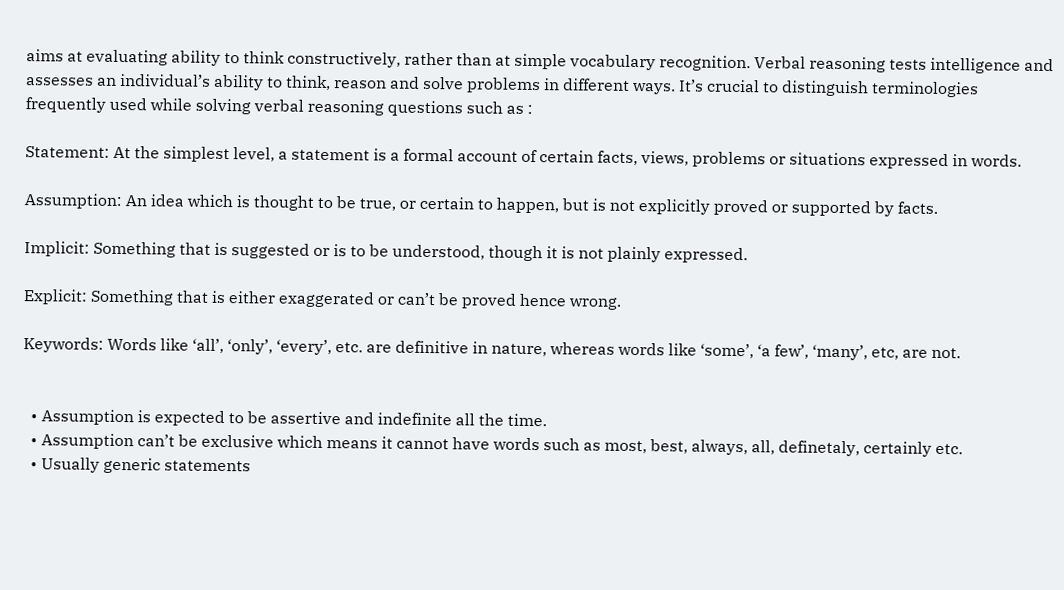aims at evaluating ability to think constructively, rather than at simple vocabulary recognition. Verbal reasoning tests intelligence and assesses an individual’s ability to think, reason and solve problems in different ways. It’s crucial to distinguish terminologies frequently used while solving verbal reasoning questions such as :

Statement: At the simplest level, a statement is a formal account of certain facts, views, problems or situations expressed in words.

Assumption: An idea which is thought to be true, or certain to happen, but is not explicitly proved or supported by facts.

Implicit: Something that is suggested or is to be understood, though it is not plainly expressed.

Explicit: Something that is either exaggerated or can’t be proved hence wrong.

Keywords: Words like ‘all’, ‘only’, ‘every’, etc. are definitive in nature, whereas words like ‘some’, ‘a few’, ‘many’, etc, are not.


  • Assumption is expected to be assertive and indefinite all the time.
  • Assumption can’t be exclusive which means it cannot have words such as most, best, always, all, definetaly, certainly etc.
  • Usually generic statements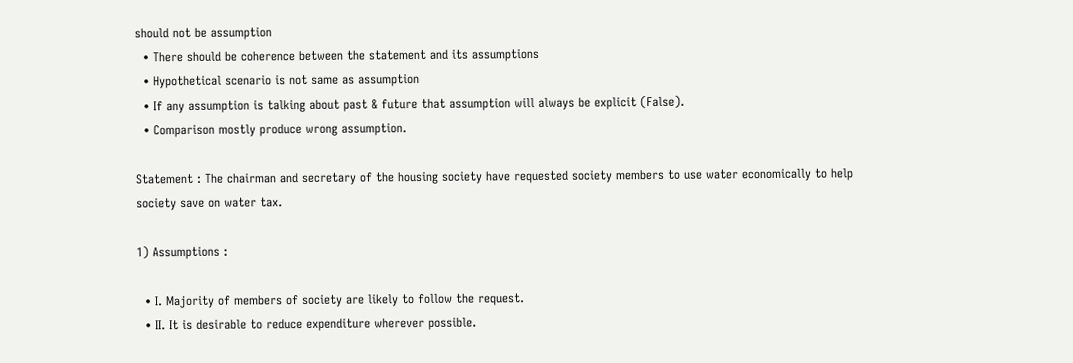should not be assumption
  • There should be coherence between the statement and its assumptions
  • Hypothetical scenario is not same as assumption
  • If any assumption is talking about past & future that assumption will always be explicit (False).
  • Comparison mostly produce wrong assumption.

Statement : The chairman and secretary of the housing society have requested society members to use water economically to help society save on water tax.

1) Assumptions :

  • I. Majority of members of society are likely to follow the request.
  • II. It is desirable to reduce expenditure wherever possible.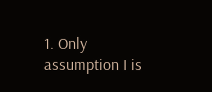1. Only assumption I is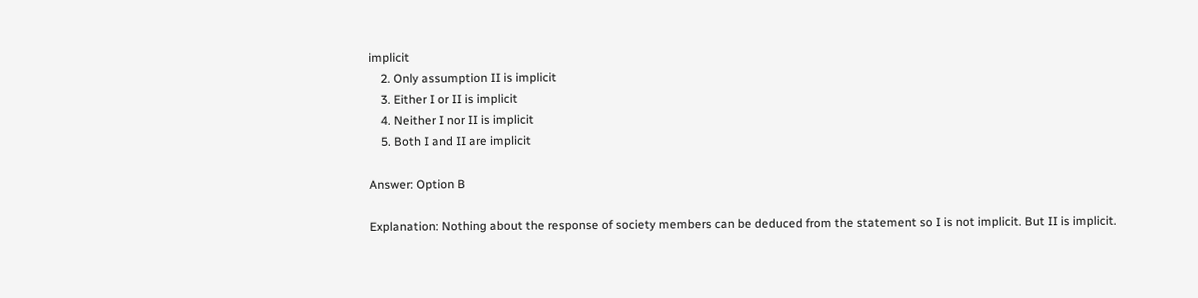implicit
    2. Only assumption II is implicit
    3. Either I or II is implicit
    4. Neither I nor II is implicit
    5. Both I and II are implicit

Answer: Option B

Explanation: Nothing about the response of society members can be deduced from the statement so I is not implicit. But II is implicit.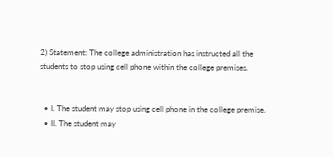2) Statement: The college administration has instructed all the students to stop using cell phone within the college premises.


  • I. The student may stop using cell phone in the college premise.
  • II. The student may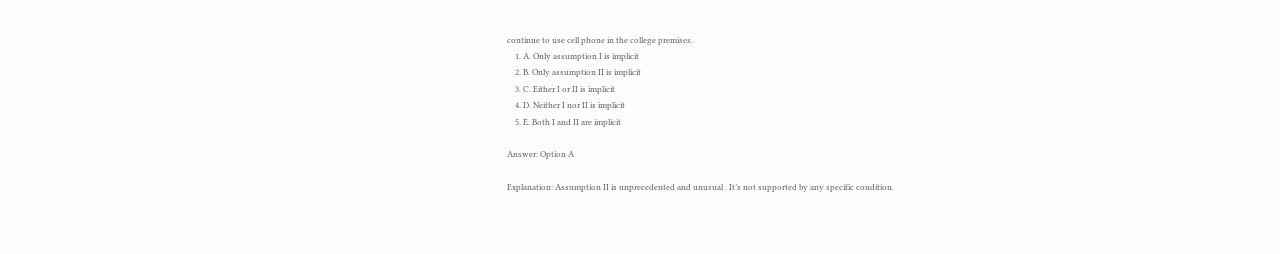continue to use cell phone in the college premises.
    1. A. Only assumption I is implicit
    2. B. Only assumption II is implicit
    3. C. Either I or II is implicit
    4. D. Neither I nor II is implicit
    5. E. Both I and II are implicit

Answer: Option A

Explanation: Assumption II is unprecedented and unusual . It’s not supported by any specific condition.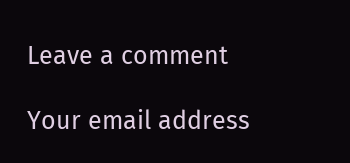Leave a comment

Your email address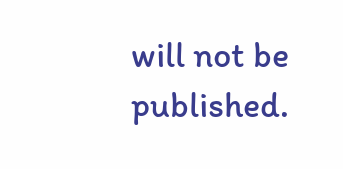will not be published.